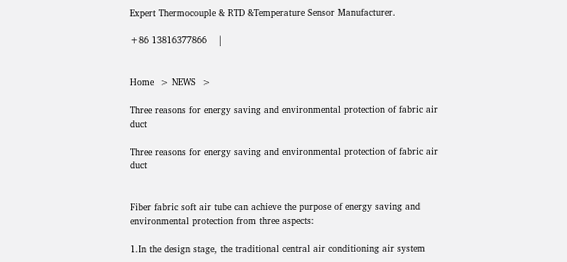Expert Thermocouple & RTD &Temperature Sensor Manufacturer.

+86 13816377866    |


Home  > NEWS  >

Three reasons for energy saving and environmental protection of fabric air duct

Three reasons for energy saving and environmental protection of fabric air duct


Fiber fabric soft air tube can achieve the purpose of energy saving and environmental protection from three aspects:

1.In the design stage, the traditional central air conditioning air system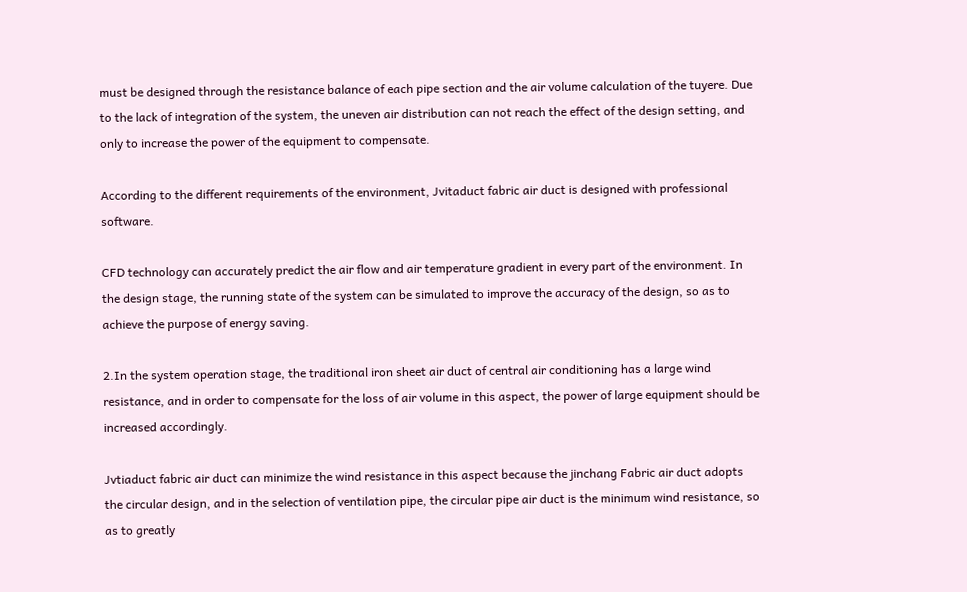must be designed through the resistance balance of each pipe section and the air volume calculation of the tuyere. Due to the lack of integration of the system, the uneven air distribution can not reach the effect of the design setting, and only to increase the power of the equipment to compensate.

According to the different requirements of the environment, Jvitaduct fabric air duct is designed with professional software.

CFD technology can accurately predict the air flow and air temperature gradient in every part of the environment. In the design stage, the running state of the system can be simulated to improve the accuracy of the design, so as to achieve the purpose of energy saving.

2.In the system operation stage, the traditional iron sheet air duct of central air conditioning has a large wind resistance, and in order to compensate for the loss of air volume in this aspect, the power of large equipment should be increased accordingly.

Jvtiaduct fabric air duct can minimize the wind resistance in this aspect because the jinchang Fabric air duct adopts the circular design, and in the selection of ventilation pipe, the circular pipe air duct is the minimum wind resistance, so as to greatly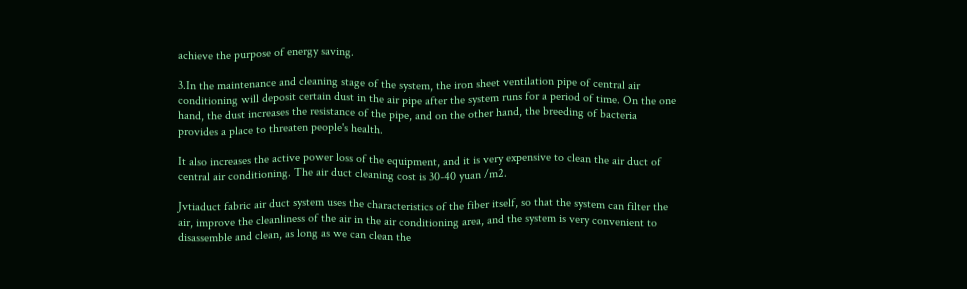achieve the purpose of energy saving.

3.In the maintenance and cleaning stage of the system, the iron sheet ventilation pipe of central air conditioning will deposit certain dust in the air pipe after the system runs for a period of time. On the one hand, the dust increases the resistance of the pipe, and on the other hand, the breeding of bacteria provides a place to threaten people's health.

It also increases the active power loss of the equipment, and it is very expensive to clean the air duct of central air conditioning. The air duct cleaning cost is 30-40 yuan /m2.

Jvtiaduct fabric air duct system uses the characteristics of the fiber itself, so that the system can filter the air, improve the cleanliness of the air in the air conditioning area, and the system is very convenient to disassemble and clean, as long as we can clean the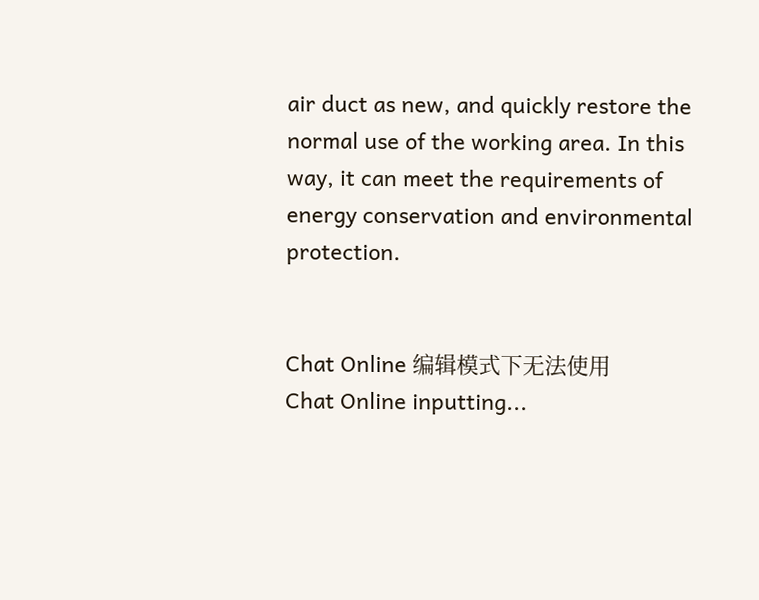air duct as new, and quickly restore the normal use of the working area. In this way, it can meet the requirements of energy conservation and environmental protection.


Chat Online 编辑模式下无法使用
Chat Online inputting...